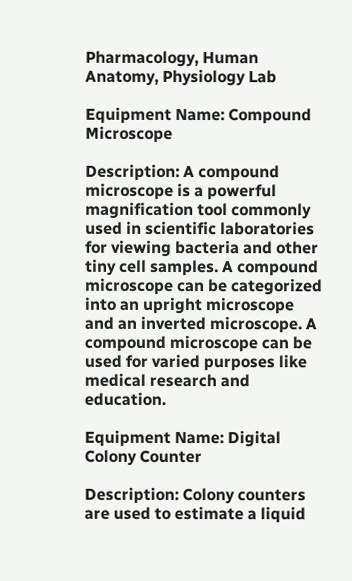Pharmacology, Human Anatomy, Physiology Lab

Equipment Name: Compound Microscope

Description: A compound microscope is a powerful magnification tool commonly used in scientific laboratories for viewing bacteria and other tiny cell samples. A compound microscope can be categorized into an upright microscope and an inverted microscope. A compound microscope can be used for varied purposes like medical research and education.

Equipment Name: Digital Colony Counter

Description: Colony counters are used to estimate a liquid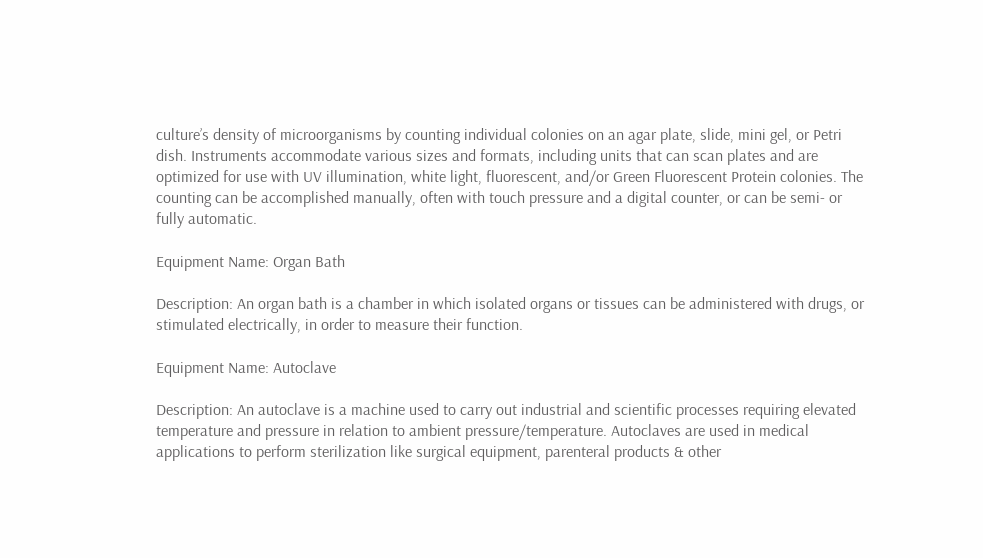culture’s density of microorganisms by counting individual colonies on an agar plate, slide, mini gel, or Petri dish. Instruments accommodate various sizes and formats, including units that can scan plates and are optimized for use with UV illumination, white light, fluorescent, and/or Green Fluorescent Protein colonies. The counting can be accomplished manually, often with touch pressure and a digital counter, or can be semi- or fully automatic.

Equipment Name: Organ Bath

Description: An organ bath is a chamber in which isolated organs or tissues can be administered with drugs, or stimulated electrically, in order to measure their function.

Equipment Name: Autoclave

Description: An autoclave is a machine used to carry out industrial and scientific processes requiring elevated temperature and pressure in relation to ambient pressure/temperature. Autoclaves are used in medical applications to perform sterilization like surgical equipment, parenteral products & other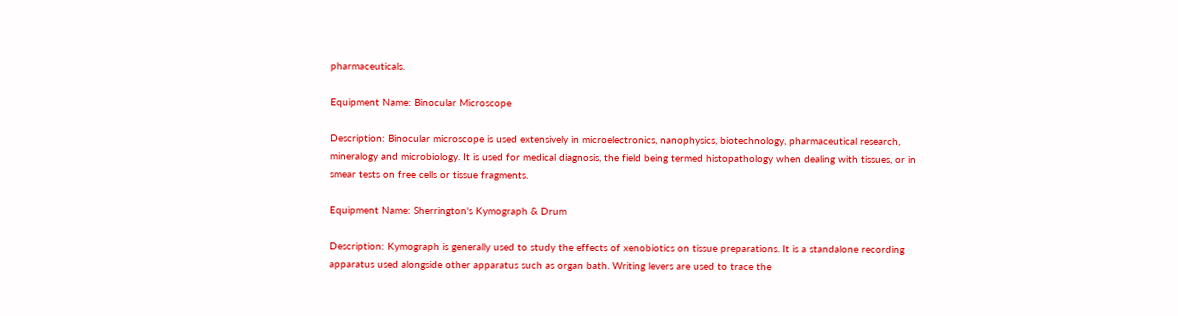pharmaceuticals.

Equipment Name: Binocular Microscope

Description: Binocular microscope is used extensively in microelectronics, nanophysics, biotechnology, pharmaceutical research, mineralogy and microbiology. It is used for medical diagnosis, the field being termed histopathology when dealing with tissues, or in smear tests on free cells or tissue fragments.

Equipment Name: Sherrington's Kymograph & Drum

Description: Kymograph is generally used to study the effects of xenobiotics on tissue preparations. It is a standalone recording apparatus used alongside other apparatus such as organ bath. Writing levers are used to trace the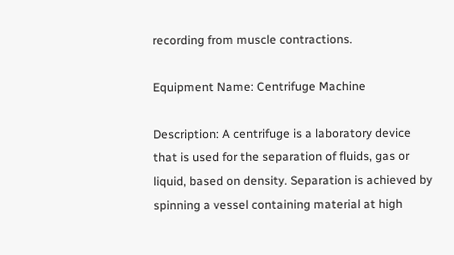recording from muscle contractions.

Equipment Name: Centrifuge Machine

Description: A centrifuge is a laboratory device that is used for the separation of fluids, gas or liquid, based on density. Separation is achieved by spinning a vessel containing material at high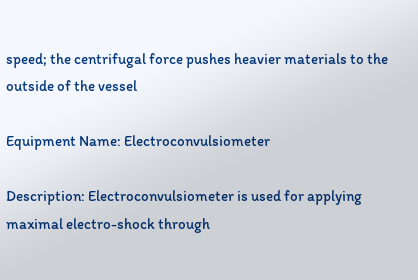speed; the centrifugal force pushes heavier materials to the outside of the vessel

Equipment Name: Electroconvulsiometer

Description: Electroconvulsiometer is used for applying maximal electro-shock through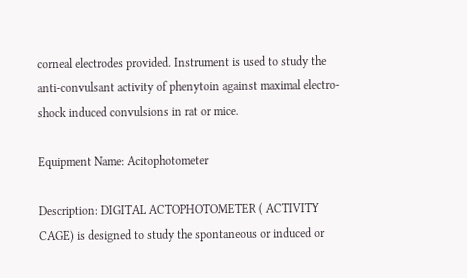corneal electrodes provided. Instrument is used to study the anti-convulsant activity of phenytoin against maximal electro-shock induced convulsions in rat or mice.

Equipment Name: Acitophotometer

Description: DIGITAL ACTOPHOTOMETER ( ACTIVITY CAGE) is designed to study the spontaneous or induced or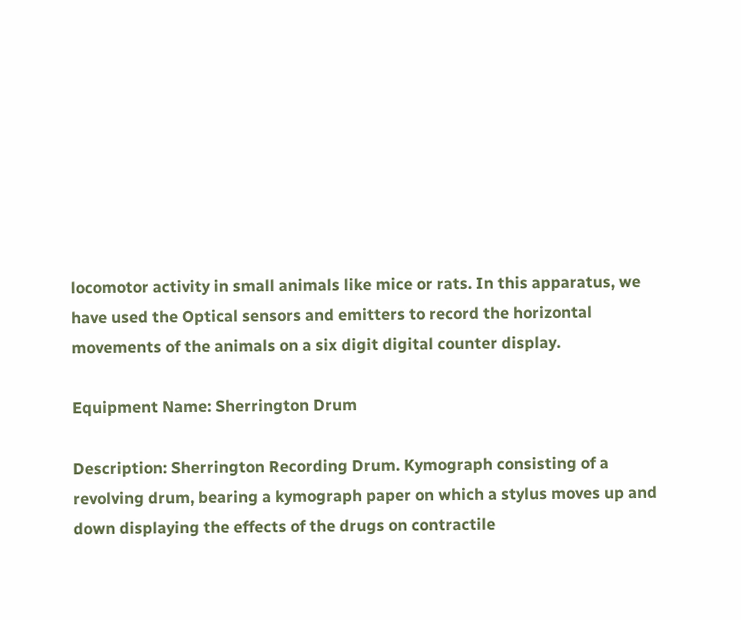locomotor activity in small animals like mice or rats. In this apparatus, we have used the Optical sensors and emitters to record the horizontal movements of the animals on a six digit digital counter display.

Equipment Name: Sherrington Drum

Description: Sherrington Recording Drum. Kymograph consisting of a revolving drum, bearing a kymograph paper on which a stylus moves up and down displaying the effects of the drugs on contractile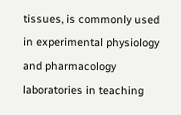tissues, is commonly used in experimental physiology and pharmacology laboratories in teaching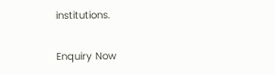institutions.

Enquiry Now